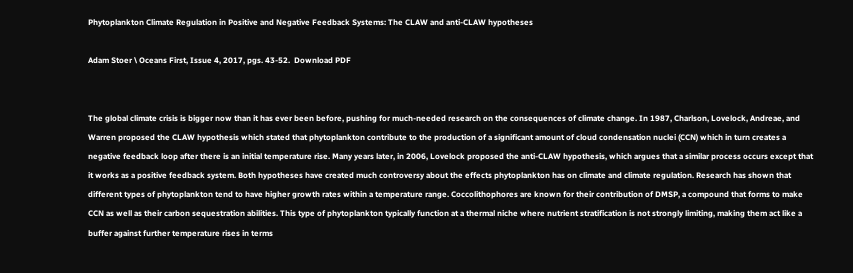Phytoplankton Climate Regulation in Positive and Negative Feedback Systems: The CLAW and anti-CLAW hypotheses

Adam Stoer \ Oceans First, Issue 4, 2017, pgs. 43-52.  Download PDF


The global climate crisis is bigger now than it has ever been before, pushing for much-needed research on the consequences of climate change. In 1987, Charlson, Lovelock, Andreae, and Warren proposed the CLAW hypothesis which stated that phytoplankton contribute to the production of a significant amount of cloud condensation nuclei (CCN) which in turn creates a negative feedback loop after there is an initial temperature rise. Many years later, in 2006, Lovelock proposed the anti-CLAW hypothesis, which argues that a similar process occurs except that it works as a positive feedback system. Both hypotheses have created much controversy about the effects phytoplankton has on climate and climate regulation. Research has shown that different types of phytoplankton tend to have higher growth rates within a temperature range. Coccolithophores are known for their contribution of DMSP, a compound that forms to make CCN as well as their carbon sequestration abilities. This type of phytoplankton typically function at a thermal niche where nutrient stratification is not strongly limiting, making them act like a buffer against further temperature rises in terms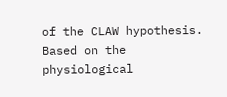of the CLAW hypothesis. Based on the physiological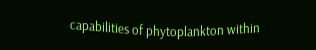capabilities of phytoplankton within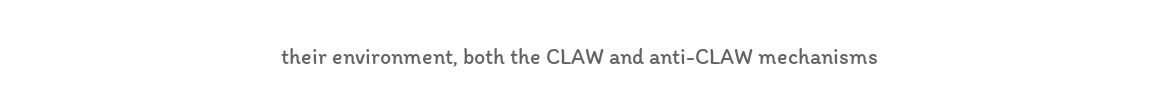their environment, both the CLAW and anti-CLAW mechanisms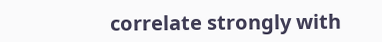correlate strongly with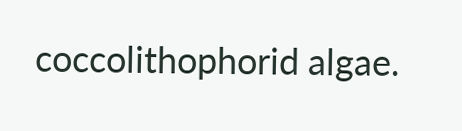coccolithophorid algae.